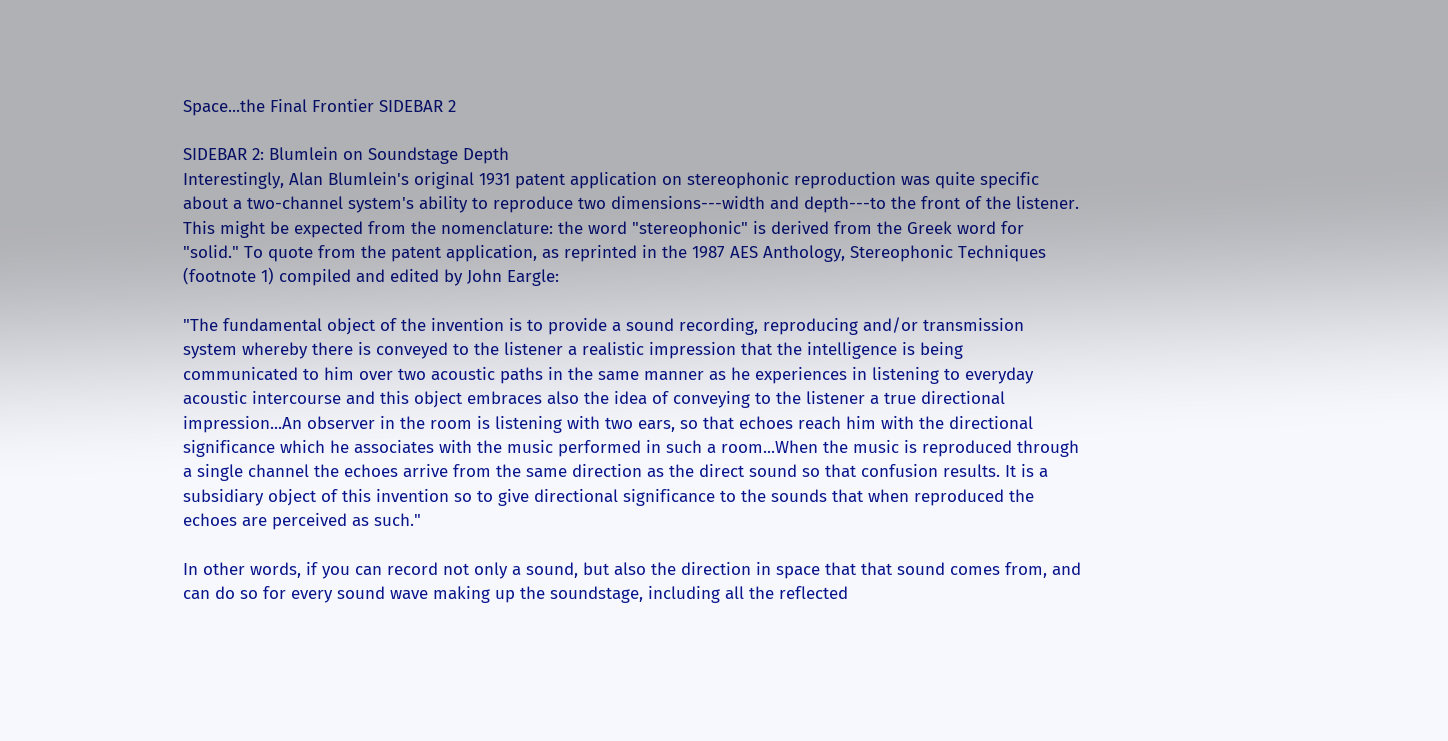Space...the Final Frontier SIDEBAR 2

SIDEBAR 2: Blumlein on Soundstage Depth
Interestingly, Alan Blumlein's original 1931 patent application on stereophonic reproduction was quite specific about a two-channel system's ability to reproduce two dimensions---width and depth---to the front of the listener. This might be expected from the nomenclature: the word "stereophonic" is derived from the Greek word for "solid." To quote from the patent application, as reprinted in the 1987 AES Anthology, Stereophonic Techniques (footnote 1) compiled and edited by John Eargle:

"The fundamental object of the invention is to provide a sound recording, reproducing and/or transmission system whereby there is conveyed to the listener a realistic impression that the intelligence is being communicated to him over two acoustic paths in the same manner as he experiences in listening to everyday acoustic intercourse and this object embraces also the idea of conveying to the listener a true directional impression...An observer in the room is listening with two ears, so that echoes reach him with the directional significance which he associates with the music performed in such a room...When the music is reproduced through a single channel the echoes arrive from the same direction as the direct sound so that confusion results. It is a subsidiary object of this invention so to give directional significance to the sounds that when reproduced the echoes are perceived as such."

In other words, if you can record not only a sound, but also the direction in space that that sound comes from, and can do so for every sound wave making up the soundstage, including all the reflected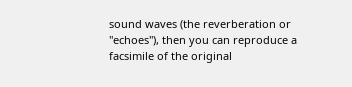sound waves (the reverberation or "echoes"), then you can reproduce a facsimile of the original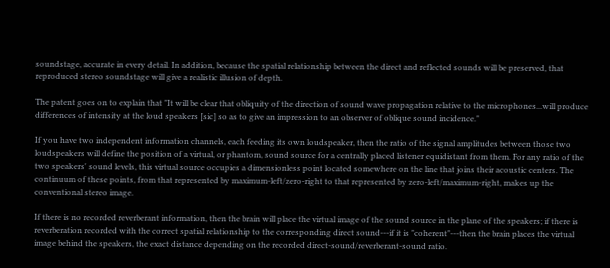soundstage, accurate in every detail. In addition, because the spatial relationship between the direct and reflected sounds will be preserved, that reproduced stereo soundstage will give a realistic illusion of depth.

The patent goes on to explain that "It will be clear that obliquity of the direction of sound wave propagation relative to the microphones...will produce differences of intensity at the loud speakers [sic] so as to give an impression to an observer of oblique sound incidence."

If you have two independent information channels, each feeding its own loudspeaker, then the ratio of the signal amplitudes between those two loudspeakers will define the position of a virtual, or phantom, sound source for a centrally placed listener equidistant from them. For any ratio of the two speakers' sound levels, this virtual source occupies a dimensionless point located somewhere on the line that joins their acoustic centers. The continuum of these points, from that represented by maximum-left/zero-right to that represented by zero-left/maximum-right, makes up the conventional stereo image.

If there is no recorded reverberant information, then the brain will place the virtual image of the sound source in the plane of the speakers; if there is reverberation recorded with the correct spatial relationship to the corresponding direct sound---if it is "coherent"---then the brain places the virtual image behind the speakers, the exact distance depending on the recorded direct-sound/reverberant-sound ratio.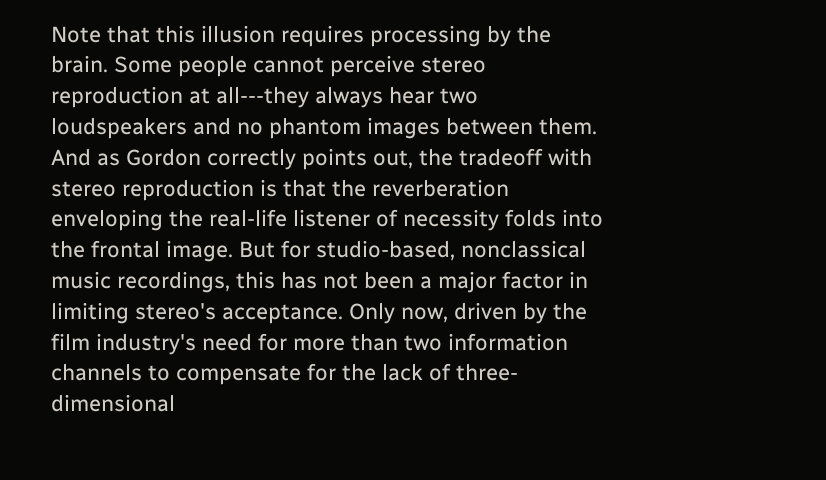Note that this illusion requires processing by the brain. Some people cannot perceive stereo reproduction at all---they always hear two loudspeakers and no phantom images between them. And as Gordon correctly points out, the tradeoff with stereo reproduction is that the reverberation enveloping the real-life listener of necessity folds into the frontal image. But for studio-based, nonclassical music recordings, this has not been a major factor in limiting stereo's acceptance. Only now, driven by the film industry's need for more than two information channels to compensate for the lack of three-dimensional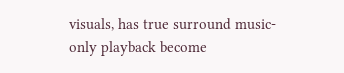visuals, has true surround music-only playback become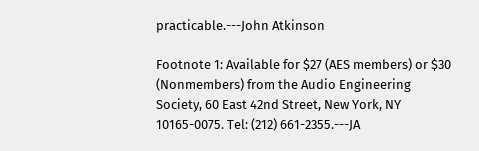practicable.---John Atkinson

Footnote 1: Available for $27 (AES members) or $30 (Nonmembers) from the Audio Engineering Society, 60 East 42nd Street, New York, NY 10165-0075. Tel: (212) 661-2355.---JA